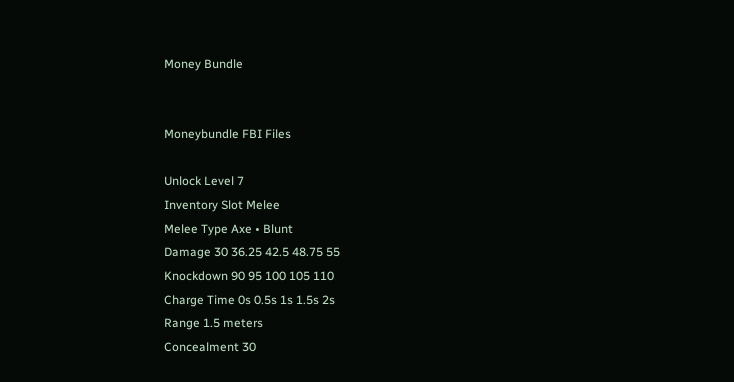Money Bundle


Moneybundle FBI Files

Unlock Level 7
Inventory Slot Melee
Melee Type Axe • Blunt
Damage 30 36.25 42.5 48.75 55
Knockdown 90 95 100 105 110
Charge Time 0s 0.5s 1s 1.5s 2s
Range 1.5 meters
Concealment 30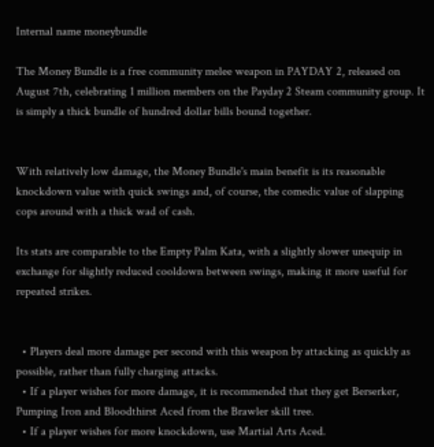Internal name moneybundle

The Money Bundle is a free community melee weapon in PAYDAY 2, released on August 7th, celebrating 1 million members on the Payday 2 Steam community group. It is simply a thick bundle of hundred dollar bills bound together.


With relatively low damage, the Money Bundle's main benefit is its reasonable knockdown value with quick swings and, of course, the comedic value of slapping cops around with a thick wad of cash.

Its stats are comparable to the Empty Palm Kata, with a slightly slower unequip in exchange for slightly reduced cooldown between swings, making it more useful for repeated strikes.


  • Players deal more damage per second with this weapon by attacking as quickly as possible, rather than fully charging attacks.
  • If a player wishes for more damage, it is recommended that they get Berserker, Pumping Iron and Bloodthirst Aced from the Brawler skill tree.
  • If a player wishes for more knockdown, use Martial Arts Aced.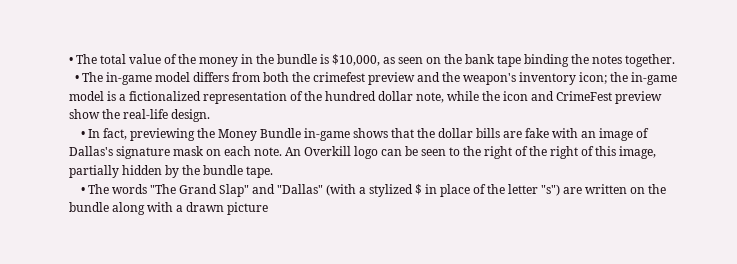• The total value of the money in the bundle is $10,000, as seen on the bank tape binding the notes together.
  • The in-game model differs from both the crimefest preview and the weapon's inventory icon; the in-game model is a fictionalized representation of the hundred dollar note, while the icon and CrimeFest preview show the real-life design.
    • In fact, previewing the Money Bundle in-game shows that the dollar bills are fake with an image of Dallas's signature mask on each note. An Overkill logo can be seen to the right of the right of this image, partially hidden by the bundle tape.
    • The words "The Grand Slap" and "Dallas" (with a stylized $ in place of the letter "s") are written on the bundle along with a drawn picture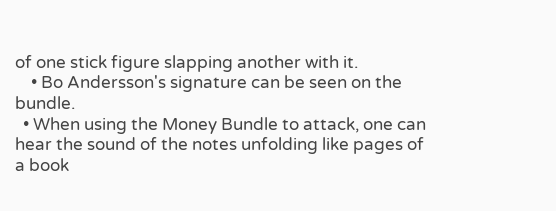of one stick figure slapping another with it.
    • Bo Andersson's signature can be seen on the bundle.
  • When using the Money Bundle to attack, one can hear the sound of the notes unfolding like pages of a book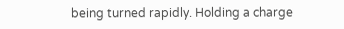being turned rapidly. Holding a charge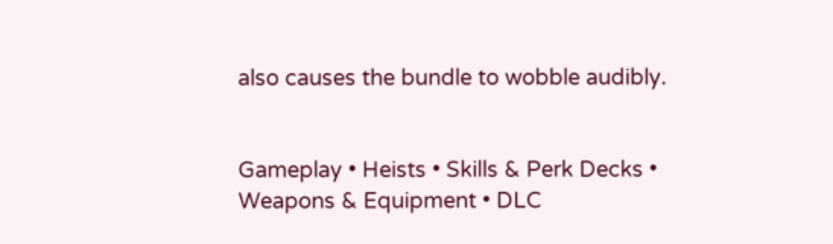also causes the bundle to wobble audibly.


Gameplay • Heists • Skills & Perk Decks • Weapons & Equipment • DLC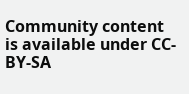Community content is available under CC-BY-SA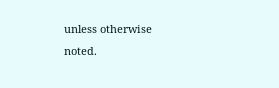unless otherwise noted.